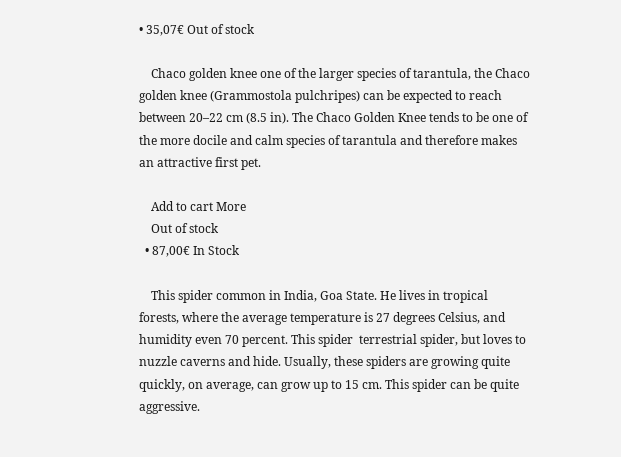• 35,07€ Out of stock

    Chaco golden knee one of the larger species of tarantula, the Chaco golden knee (Grammostola pulchripes) can be expected to reach between 20–22 cm (8.5 in). The Chaco Golden Knee tends to be one of the more docile and calm species of tarantula and therefore makes an attractive first pet.

    Add to cart More
    Out of stock
  • 87,00€ In Stock

    This spider common in India, Goa State. He lives in tropical forests, where the average temperature is 27 degrees Celsius, and humidity even 70 percent. This spider  terrestrial spider, but loves to nuzzle caverns and hide. Usually, these spiders are growing quite quickly, on average, can grow up to 15 cm. This spider can be quite aggressive.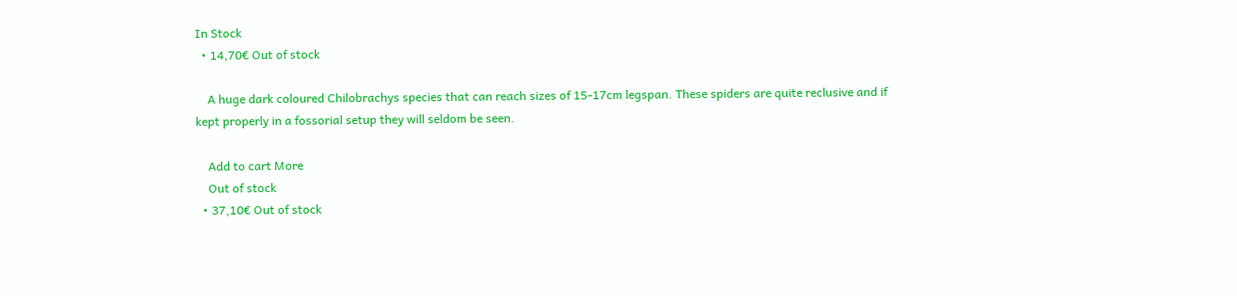In Stock
  • 14,70€ Out of stock

    A huge dark coloured Chilobrachys species that can reach sizes of 15-17cm legspan. These spiders are quite reclusive and if kept properly in a fossorial setup they will seldom be seen.

    Add to cart More
    Out of stock
  • 37,10€ Out of stock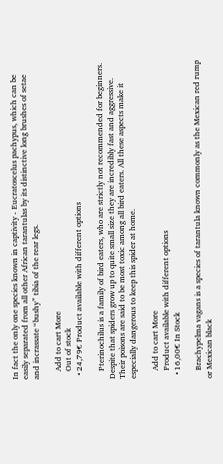In fact the only one species known in captivity - Eucratoscelus pachypus, which can be easily separated from all other African tarantulas by its distinctive long brushes of setae and incrassate “bushy” tibia of the rear legs.

    Add to cart More
    Out of stock
  • 24,79€ Product available with different options

    Pterinochilus is a family of bird eaters, who are strictly not recommended for beginners. Despite that spiders grow up to quite small size they are incredibly fast and aggressive. Their poisons are said to be most toxic among all bird eaters. All these aspects make it especially dangerous to keep this spider at home.

    Add to cart More
    Product available with different options
  • 16,00€ In Stock

    Brachypelma vagans is a species of tarantula known commonly as the Mexican red rump or Mexican black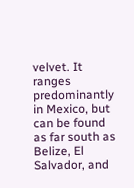velvet. It ranges predominantly in Mexico, but can be found as far south as Belize, El Salvador, and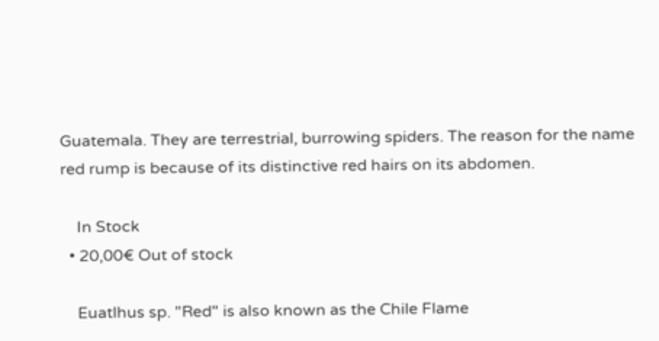Guatemala. They are terrestrial, burrowing spiders. The reason for the name red rump is because of its distinctive red hairs on its abdomen.

    In Stock
  • 20,00€ Out of stock

    Euatlhus sp. "Red" is also known as the Chile Flame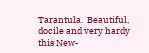Tarantula.  Beautiful, docile and very hardy this New-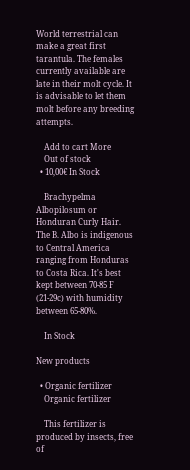World terrestrial can make a great first tarantula. The females currently available are late in their molt cycle. It is advisable to let them molt before any breeding attempts.

    Add to cart More
    Out of stock
  • 10,00€ In Stock

    Brachypelma Albopilosum or Honduran Curly Hair. The B. Albo is indigenous to Central America ranging from Honduras to Costa Rica. It's best kept between 70-85 F (21-29c) with humidity between 65-80%.

    In Stock

New products

  • Organic fertilizer
    Organic fertilizer

    This fertilizer is produced by insects, free of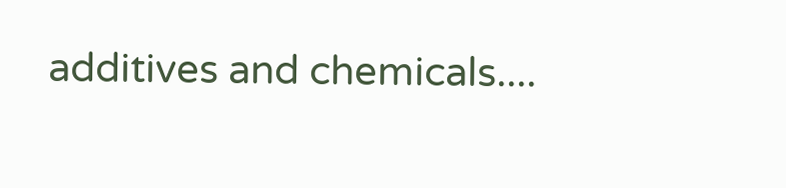additives and chemicals....